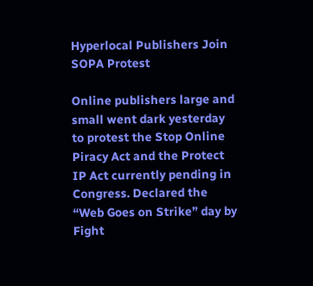Hyperlocal Publishers Join SOPA Protest

Online publishers large and small went dark yesterday to protest the Stop Online Piracy Act and the Protect IP Act currently pending in Congress. Declared the “Web Goes on Strike” day by Fight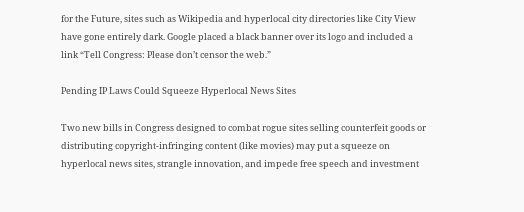for the Future, sites such as Wikipedia and hyperlocal city directories like City View have gone entirely dark. Google placed a black banner over its logo and included a link “Tell Congress: Please don’t censor the web.”

Pending IP Laws Could Squeeze Hyperlocal News Sites

Two new bills in Congress designed to combat rogue sites selling counterfeit goods or distributing copyright-infringing content (like movies) may put a squeeze on hyperlocal news sites, strangle innovation, and impede free speech and investment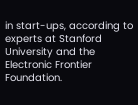in start-ups, according to experts at Stanford University and the Electronic Frontier Foundation.